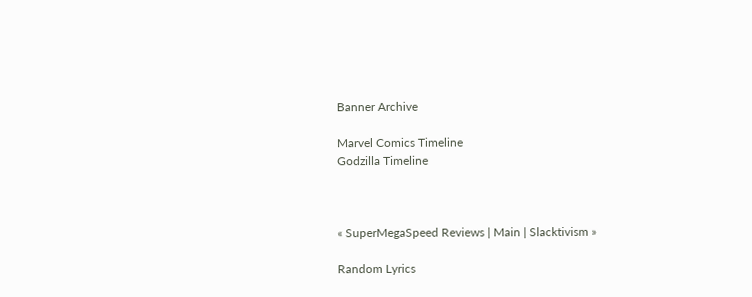Banner Archive

Marvel Comics Timeline
Godzilla Timeline



« SuperMegaSpeed Reviews | Main | Slacktivism »

Random Lyrics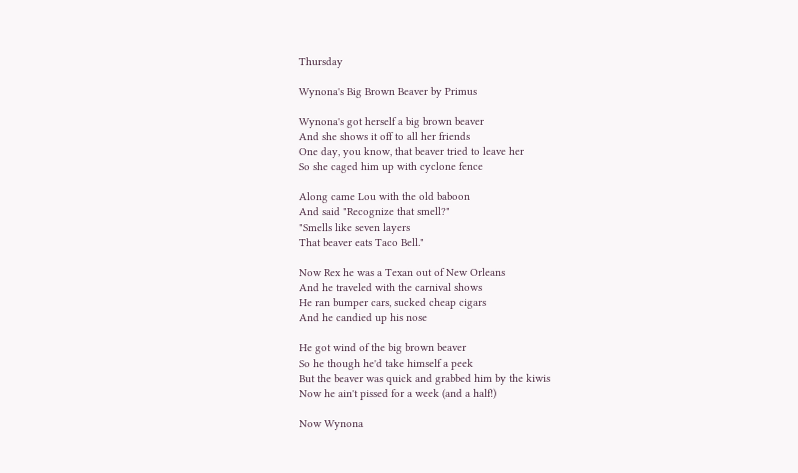Thursday

Wynona's Big Brown Beaver by Primus

Wynona's got herself a big brown beaver
And she shows it off to all her friends
One day, you know, that beaver tried to leave her
So she caged him up with cyclone fence

Along came Lou with the old baboon
And said "Recognize that smell?"
"Smells like seven layers
That beaver eats Taco Bell."

Now Rex he was a Texan out of New Orleans
And he traveled with the carnival shows
He ran bumper cars, sucked cheap cigars
And he candied up his nose

He got wind of the big brown beaver
So he though he'd take himself a peek
But the beaver was quick and grabbed him by the kiwis
Now he ain't pissed for a week (and a half!)

Now Wynona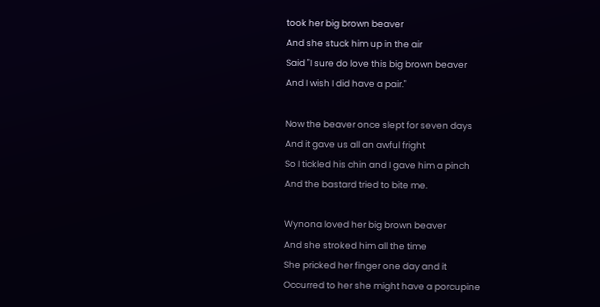took her big brown beaver
And she stuck him up in the air
Said "I sure do love this big brown beaver
And I wish I did have a pair."

Now the beaver once slept for seven days
And it gave us all an awful fright
So I tickled his chin and I gave him a pinch
And the bastard tried to bite me.

Wynona loved her big brown beaver
And she stroked him all the time
She pricked her finger one day and it
Occurred to her she might have a porcupine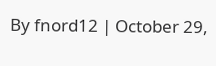By fnord12 | October 29,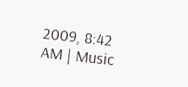2009, 8:42 AM | Music